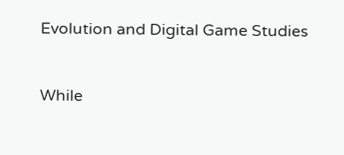Evolution and Digital Game Studies


While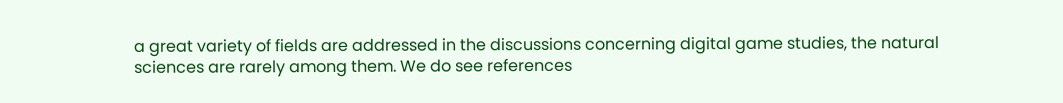a great variety of fields are addressed in the discussions concerning digital game studies, the natural sciences are rarely among them. We do see references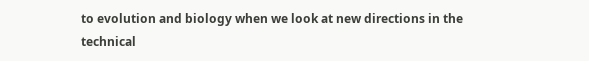to evolution and biology when we look at new directions in the technical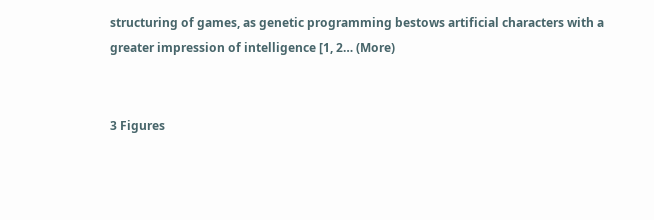structuring of games, as genetic programming bestows artificial characters with a greater impression of intelligence [1, 2… (More)


3 Figures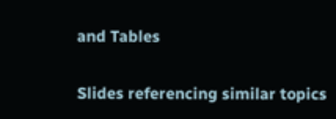and Tables

Slides referencing similar topics